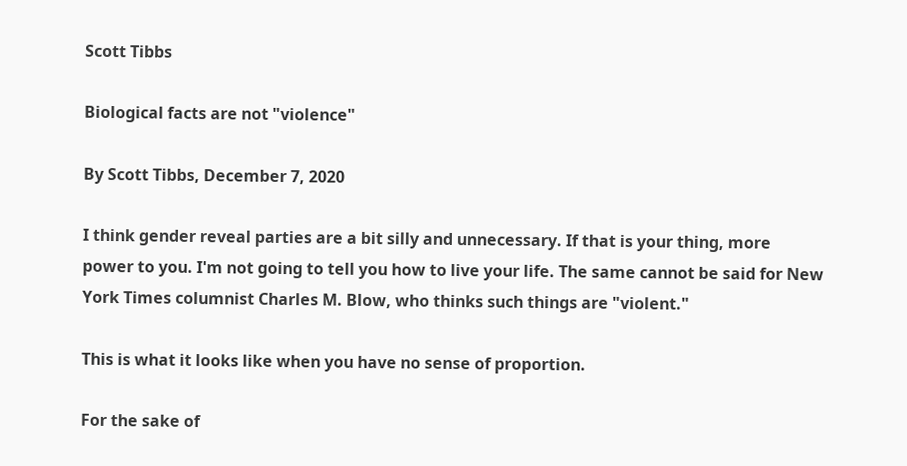Scott Tibbs

Biological facts are not "violence"

By Scott Tibbs, December 7, 2020

I think gender reveal parties are a bit silly and unnecessary. If that is your thing, more power to you. I'm not going to tell you how to live your life. The same cannot be said for New York Times columnist Charles M. Blow, who thinks such things are "violent."

This is what it looks like when you have no sense of proportion.

For the sake of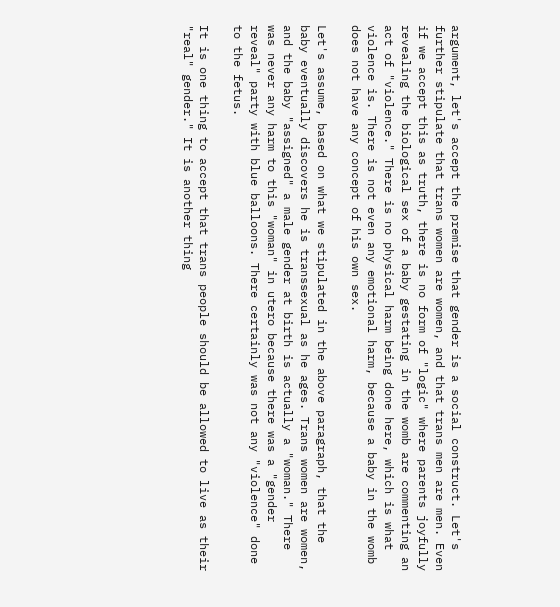argument, let's accept the premise that gender is a social construct. Let's further stipulate that trans women are women, and that trans men are men. Even if we accept this as truth, there is no form of "logic" where parents joyfully revealing the biological sex of a baby gestating in the womb are commenting an act of "violence." There is no physical harm being done here, which is what violence is. There is not even any emotional harm, because a baby in the womb does not have any concept of his own sex.

Let's assume, based on what we stipulated in the above paragraph, that the baby eventually discovers he is transsexual as he ages. Trans women are women, and the baby "assigned" a male gender at birth is actually a "woman." There was never any harm to this "woman" in utero because there was a "gender reveal" party with blue balloons. There certainly was not any "violence" done to the fetus.

It is one thing to accept that trans people should be allowed to live as their "real" gender." It is another thing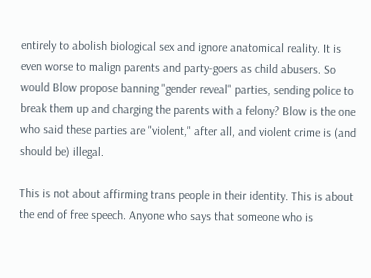entirely to abolish biological sex and ignore anatomical reality. It is even worse to malign parents and party-goers as child abusers. So would Blow propose banning "gender reveal" parties, sending police to break them up and charging the parents with a felony? Blow is the one who said these parties are "violent," after all, and violent crime is (and should be) illegal.

This is not about affirming trans people in their identity. This is about the end of free speech. Anyone who says that someone who is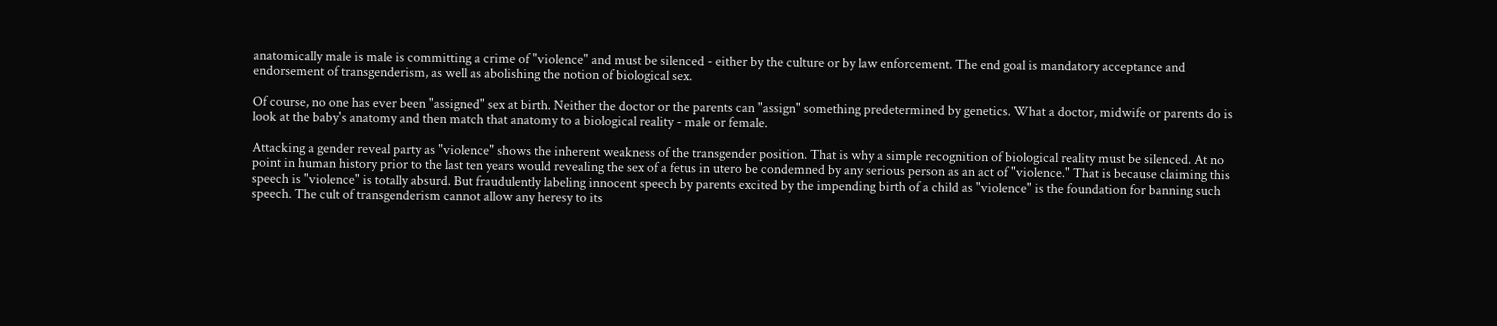anatomically male is male is committing a crime of "violence" and must be silenced - either by the culture or by law enforcement. The end goal is mandatory acceptance and endorsement of transgenderism, as well as abolishing the notion of biological sex.

Of course, no one has ever been "assigned" sex at birth. Neither the doctor or the parents can "assign" something predetermined by genetics. What a doctor, midwife or parents do is look at the baby's anatomy and then match that anatomy to a biological reality - male or female.

Attacking a gender reveal party as "violence" shows the inherent weakness of the transgender position. That is why a simple recognition of biological reality must be silenced. At no point in human history prior to the last ten years would revealing the sex of a fetus in utero be condemned by any serious person as an act of "violence." That is because claiming this speech is "violence" is totally absurd. But fraudulently labeling innocent speech by parents excited by the impending birth of a child as "violence" is the foundation for banning such speech. The cult of transgenderism cannot allow any heresy to its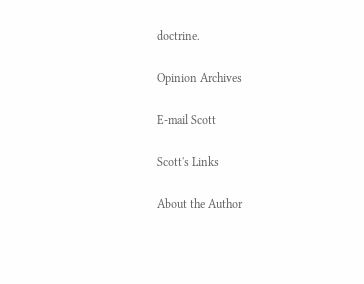doctrine.

Opinion Archives

E-mail Scott

Scott's Links

About the Author